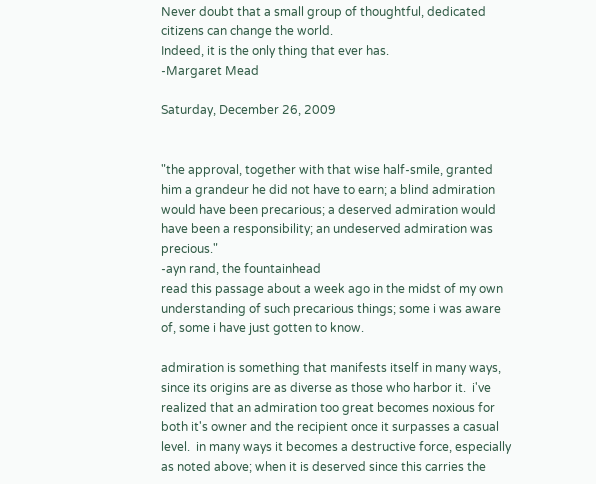Never doubt that a small group of thoughtful, dedicated citizens can change the world.
Indeed, it is the only thing that ever has.
-Margaret Mead

Saturday, December 26, 2009


"the approval, together with that wise half-smile, granted him a grandeur he did not have to earn; a blind admiration would have been precarious; a deserved admiration would have been a responsibility; an undeserved admiration was precious."
-ayn rand, the fountainhead
read this passage about a week ago in the midst of my own understanding of such precarious things; some i was aware of, some i have just gotten to know.

admiration is something that manifests itself in many ways, since its origins are as diverse as those who harbor it.  i've realized that an admiration too great becomes noxious for both it's owner and the recipient once it surpasses a casual level.  in many ways it becomes a destructive force, especially as noted above; when it is deserved since this carries the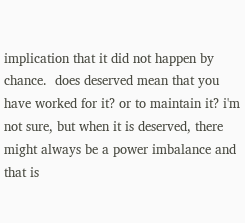implication that it did not happen by chance.  does deserved mean that you have worked for it? or to maintain it? i'm not sure, but when it is deserved, there might always be a power imbalance and that is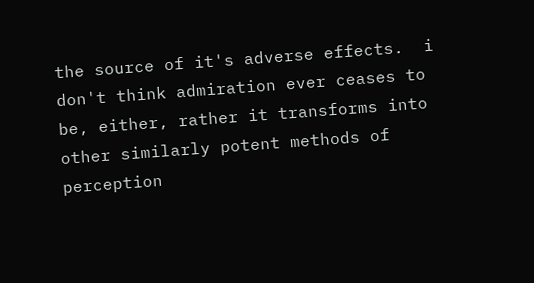the source of it's adverse effects.  i don't think admiration ever ceases to be, either, rather it transforms into other similarly potent methods of perception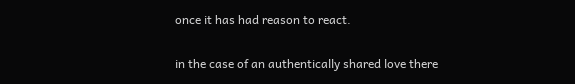once it has had reason to react.

in the case of an authentically shared love there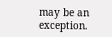may be an exception.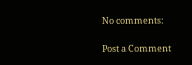No comments:

Post a Comment